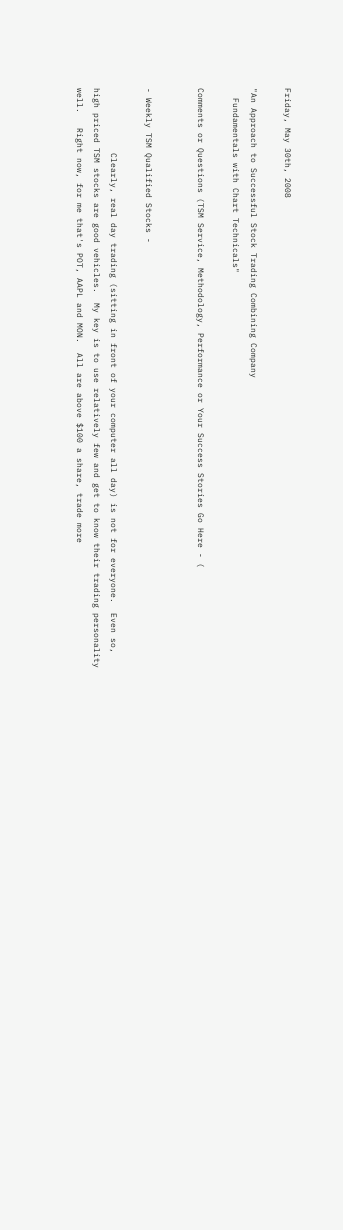Friday, May 30th, 2008

"An Approach to Successful Stock Trading Combining Company
  Fundamentals with Chart Technicals"

Comments or Questions (TSM Service, Methodology, Performance or Your Success Stories Go Here - (


- Weekly TSM Qualified Stocks -

             Clearly, real day trading (sitting in front of your computer all day) is not for everyone.  Even so, high priced TSM stocks are good vehicles.  My key is to use relatively few and get to know their trading personality well.   Right now, for me that's POT, AAPL and MON.  All are above $100 a share, trade more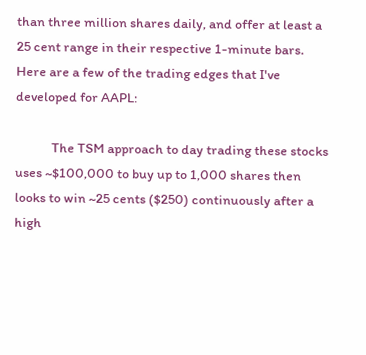than three million shares daily, and offer at least a 25 cent range in their respective 1-minute bars.  Here are a few of the trading edges that I've developed for AAPL:

            The TSM approach to day trading these stocks uses ~$100,000 to buy up to 1,000 shares then looks to win ~25 cents ($250) continuously after a high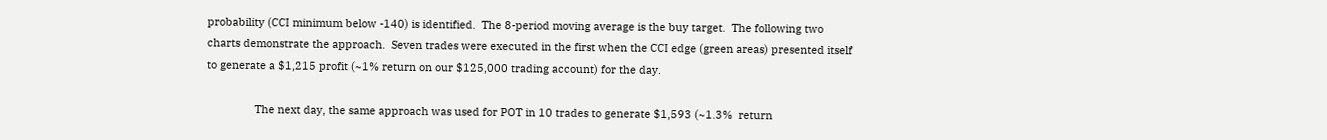probability (CCI minimum below -140) is identified.  The 8-period moving average is the buy target.  The following two charts demonstrate the approach.  Seven trades were executed in the first when the CCI edge (green areas) presented itself to generate a $1,215 profit (~1% return on our $125,000 trading account) for the day.

                The next day, the same approach was used for POT in 10 trades to generate $1,593 (~1.3%  return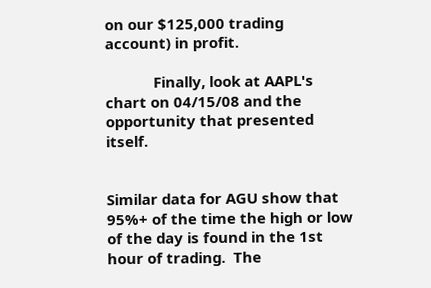on our $125,000 trading account) in profit.

            Finally, look at AAPL's chart on 04/15/08 and the opportunity that presented itself.


Similar data for AGU show that 95%+ of the time the high or low of the day is found in the 1st hour of trading.  The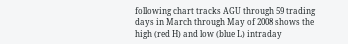following chart tracks AGU through 59 trading days in March through May of 2008 shows the high (red H) and low (blue L) intraday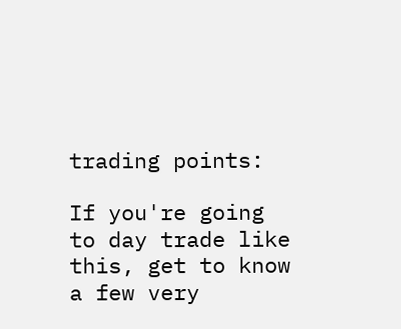trading points:

If you're going to day trade like this, get to know a few very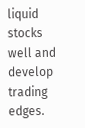liquid stocks well and develop trading edges.